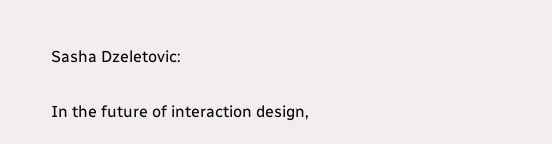Sasha Dzeletovic:

In the future of interaction design,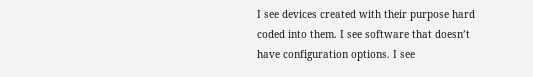I see devices created with their purpose hard coded into them. I see software that doesn’t have configuration options. I see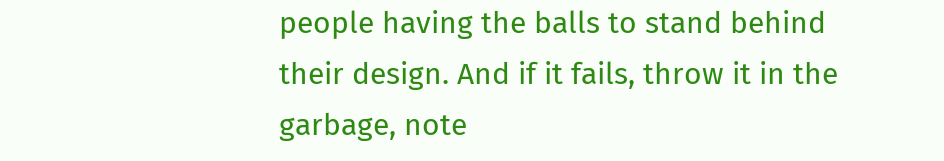people having the balls to stand behind their design. And if it fails, throw it in the garbage, note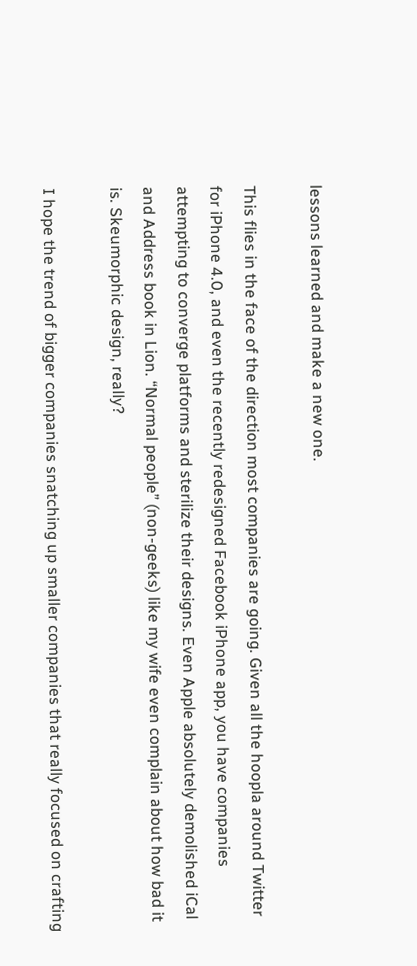lessons learned and make a new one.

This flies in the face of the direction most companies are going. Given all the hoopla around Twitter for iPhone 4.0, and even the recently redesigned Facebook iPhone app, you have companies attempting to converge platforms and sterilize their designs. Even Apple absolutely demolished iCal and Address book in Lion. “Normal people” (non-geeks) like my wife even complain about how bad it is. Skeumorphic design, really?

I hope the trend of bigger companies snatching up smaller companies that really focused on crafting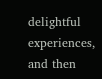delightful experiences, and then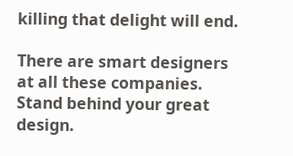killing that delight will end.

There are smart designers at all these companies. Stand behind your great design.